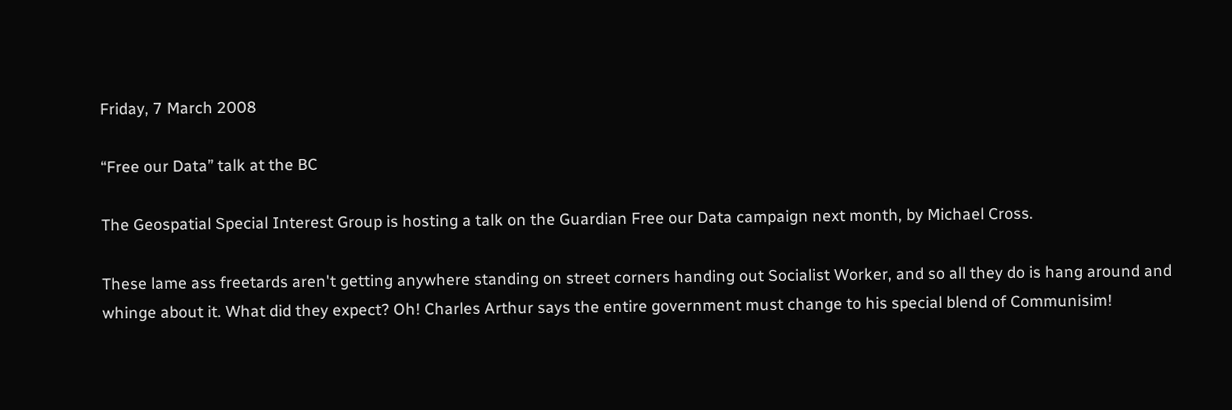Friday, 7 March 2008

“Free our Data” talk at the BC

The Geospatial Special Interest Group is hosting a talk on the Guardian Free our Data campaign next month, by Michael Cross.

These lame ass freetards aren't getting anywhere standing on street corners handing out Socialist Worker, and so all they do is hang around and whinge about it. What did they expect? Oh! Charles Arthur says the entire government must change to his special blend of Communisim!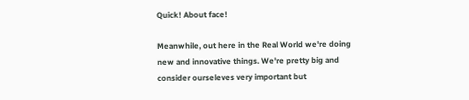Quick! About face!

Meanwhile, out here in the Real World we're doing new and innovative things. We're pretty big and consider ourseleves very important but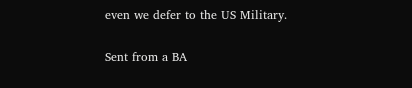even we defer to the US Military.

Sent from a BA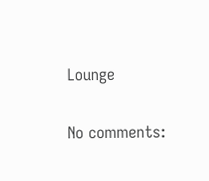Lounge

No comments: